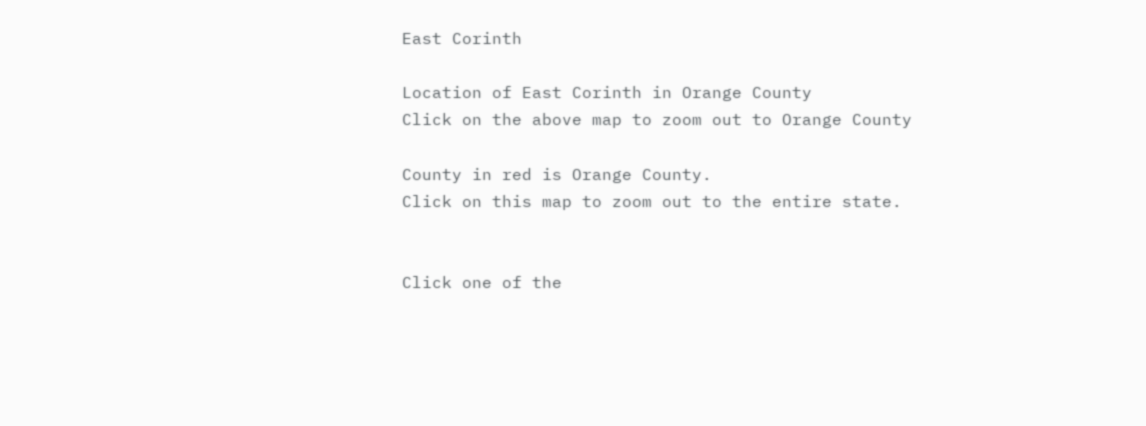East Corinth

Location of East Corinth in Orange County
Click on the above map to zoom out to Orange County

County in red is Orange County.
Click on this map to zoom out to the entire state.


Click one of the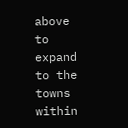above to expand to the towns within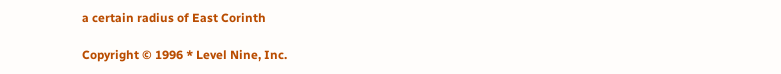a certain radius of East Corinth

Copyright © 1996 * Level Nine, Inc.